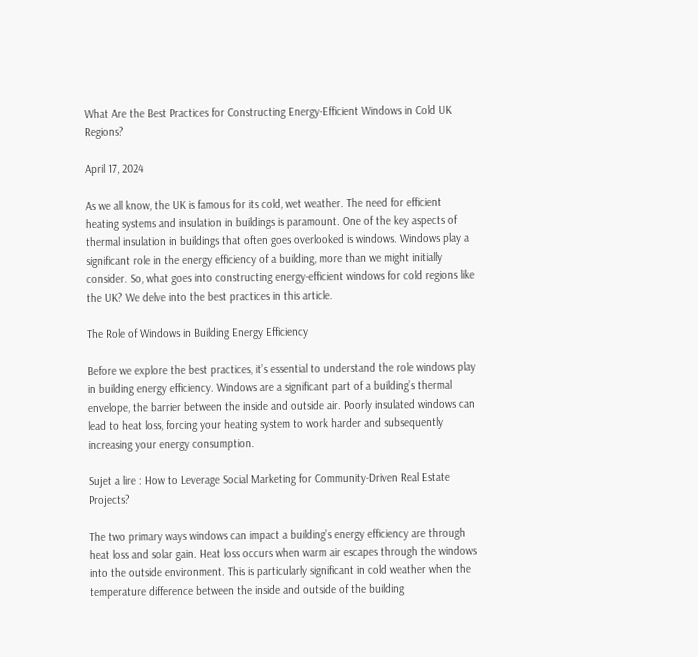What Are the Best Practices for Constructing Energy-Efficient Windows in Cold UK Regions?

April 17, 2024

As we all know, the UK is famous for its cold, wet weather. The need for efficient heating systems and insulation in buildings is paramount. One of the key aspects of thermal insulation in buildings that often goes overlooked is windows. Windows play a significant role in the energy efficiency of a building, more than we might initially consider. So, what goes into constructing energy-efficient windows for cold regions like the UK? We delve into the best practices in this article.

The Role of Windows in Building Energy Efficiency

Before we explore the best practices, it’s essential to understand the role windows play in building energy efficiency. Windows are a significant part of a building’s thermal envelope, the barrier between the inside and outside air. Poorly insulated windows can lead to heat loss, forcing your heating system to work harder and subsequently increasing your energy consumption.

Sujet a lire : How to Leverage Social Marketing for Community-Driven Real Estate Projects?

The two primary ways windows can impact a building’s energy efficiency are through heat loss and solar gain. Heat loss occurs when warm air escapes through the windows into the outside environment. This is particularly significant in cold weather when the temperature difference between the inside and outside of the building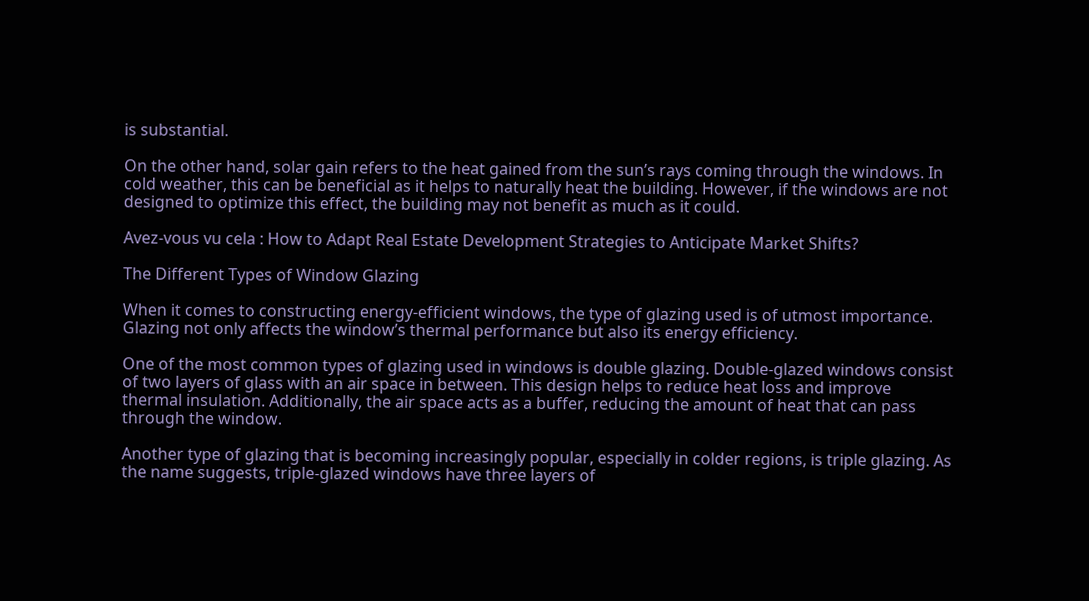is substantial.

On the other hand, solar gain refers to the heat gained from the sun’s rays coming through the windows. In cold weather, this can be beneficial as it helps to naturally heat the building. However, if the windows are not designed to optimize this effect, the building may not benefit as much as it could.

Avez-vous vu cela : How to Adapt Real Estate Development Strategies to Anticipate Market Shifts?

The Different Types of Window Glazing

When it comes to constructing energy-efficient windows, the type of glazing used is of utmost importance. Glazing not only affects the window’s thermal performance but also its energy efficiency.

One of the most common types of glazing used in windows is double glazing. Double-glazed windows consist of two layers of glass with an air space in between. This design helps to reduce heat loss and improve thermal insulation. Additionally, the air space acts as a buffer, reducing the amount of heat that can pass through the window.

Another type of glazing that is becoming increasingly popular, especially in colder regions, is triple glazing. As the name suggests, triple-glazed windows have three layers of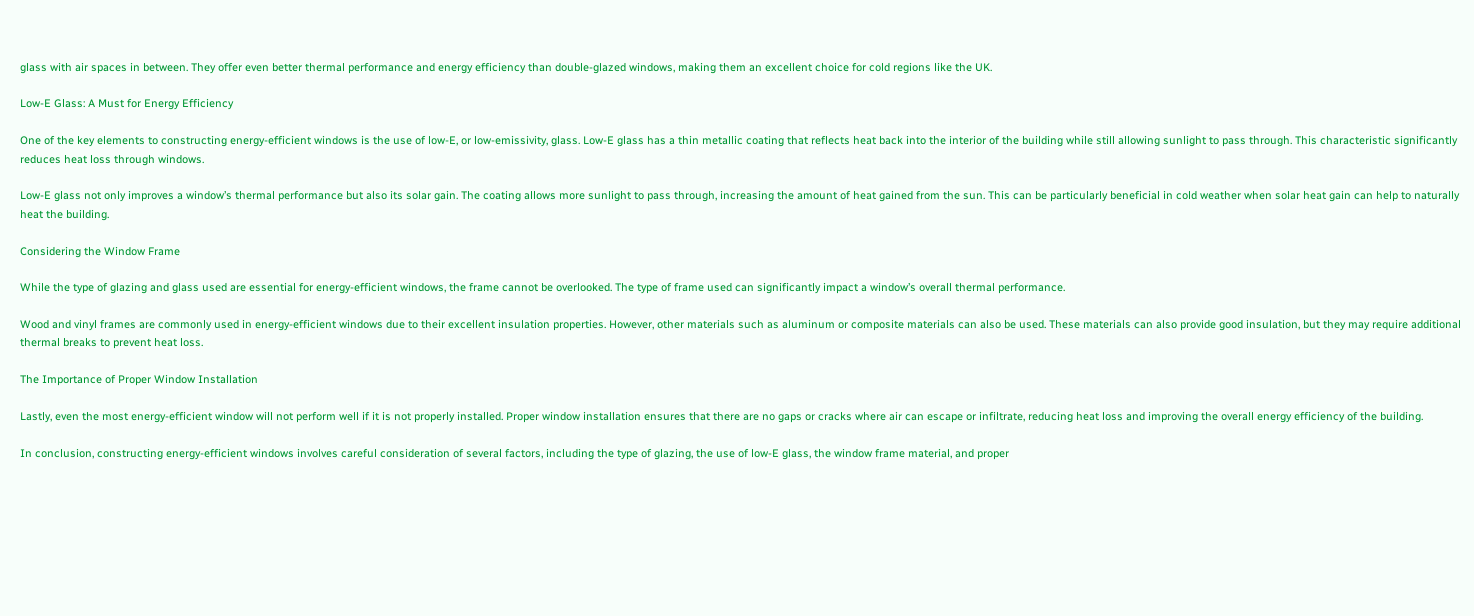glass with air spaces in between. They offer even better thermal performance and energy efficiency than double-glazed windows, making them an excellent choice for cold regions like the UK.

Low-E Glass: A Must for Energy Efficiency

One of the key elements to constructing energy-efficient windows is the use of low-E, or low-emissivity, glass. Low-E glass has a thin metallic coating that reflects heat back into the interior of the building while still allowing sunlight to pass through. This characteristic significantly reduces heat loss through windows.

Low-E glass not only improves a window’s thermal performance but also its solar gain. The coating allows more sunlight to pass through, increasing the amount of heat gained from the sun. This can be particularly beneficial in cold weather when solar heat gain can help to naturally heat the building.

Considering the Window Frame

While the type of glazing and glass used are essential for energy-efficient windows, the frame cannot be overlooked. The type of frame used can significantly impact a window’s overall thermal performance.

Wood and vinyl frames are commonly used in energy-efficient windows due to their excellent insulation properties. However, other materials such as aluminum or composite materials can also be used. These materials can also provide good insulation, but they may require additional thermal breaks to prevent heat loss.

The Importance of Proper Window Installation

Lastly, even the most energy-efficient window will not perform well if it is not properly installed. Proper window installation ensures that there are no gaps or cracks where air can escape or infiltrate, reducing heat loss and improving the overall energy efficiency of the building.

In conclusion, constructing energy-efficient windows involves careful consideration of several factors, including the type of glazing, the use of low-E glass, the window frame material, and proper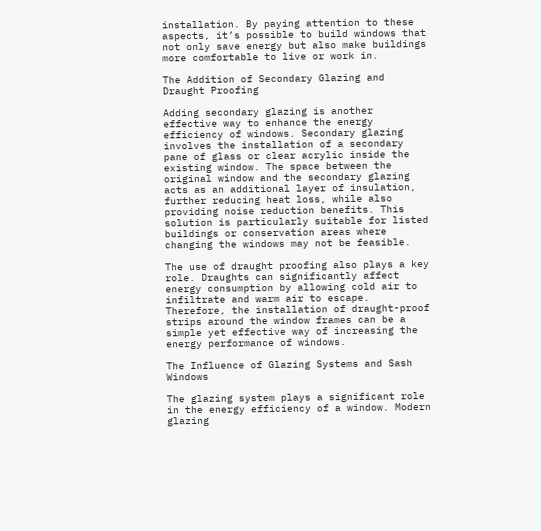installation. By paying attention to these aspects, it’s possible to build windows that not only save energy but also make buildings more comfortable to live or work in.

The Addition of Secondary Glazing and Draught Proofing

Adding secondary glazing is another effective way to enhance the energy efficiency of windows. Secondary glazing involves the installation of a secondary pane of glass or clear acrylic inside the existing window. The space between the original window and the secondary glazing acts as an additional layer of insulation, further reducing heat loss, while also providing noise reduction benefits. This solution is particularly suitable for listed buildings or conservation areas where changing the windows may not be feasible.

The use of draught proofing also plays a key role. Draughts can significantly affect energy consumption by allowing cold air to infiltrate and warm air to escape. Therefore, the installation of draught-proof strips around the window frames can be a simple yet effective way of increasing the energy performance of windows.

The Influence of Glazing Systems and Sash Windows

The glazing system plays a significant role in the energy efficiency of a window. Modern glazing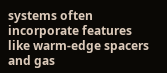systems often incorporate features like warm-edge spacers and gas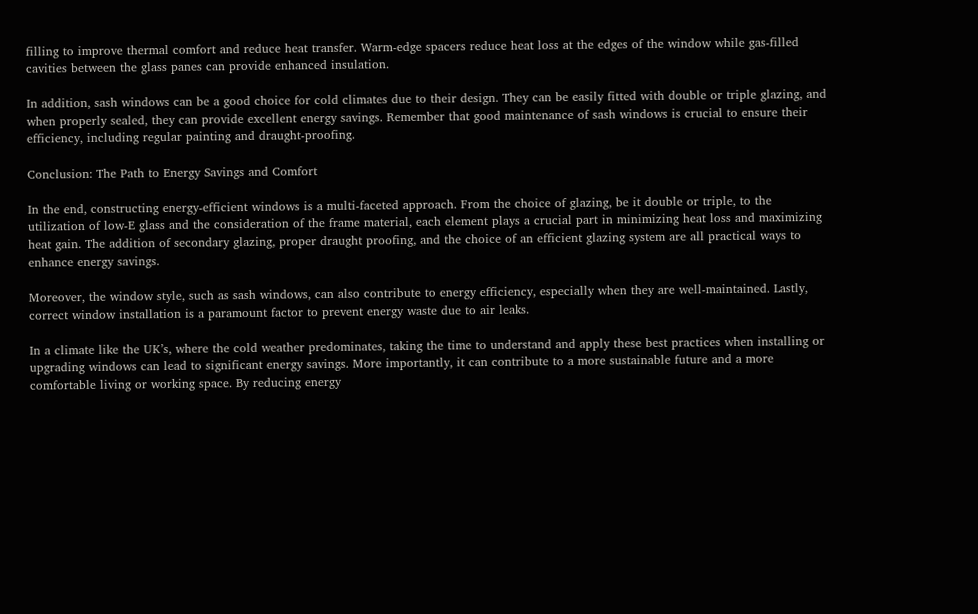filling to improve thermal comfort and reduce heat transfer. Warm-edge spacers reduce heat loss at the edges of the window while gas-filled cavities between the glass panes can provide enhanced insulation.

In addition, sash windows can be a good choice for cold climates due to their design. They can be easily fitted with double or triple glazing, and when properly sealed, they can provide excellent energy savings. Remember that good maintenance of sash windows is crucial to ensure their efficiency, including regular painting and draught-proofing.

Conclusion: The Path to Energy Savings and Comfort

In the end, constructing energy-efficient windows is a multi-faceted approach. From the choice of glazing, be it double or triple, to the utilization of low-E glass and the consideration of the frame material, each element plays a crucial part in minimizing heat loss and maximizing heat gain. The addition of secondary glazing, proper draught proofing, and the choice of an efficient glazing system are all practical ways to enhance energy savings.

Moreover, the window style, such as sash windows, can also contribute to energy efficiency, especially when they are well-maintained. Lastly, correct window installation is a paramount factor to prevent energy waste due to air leaks.

In a climate like the UK’s, where the cold weather predominates, taking the time to understand and apply these best practices when installing or upgrading windows can lead to significant energy savings. More importantly, it can contribute to a more sustainable future and a more comfortable living or working space. By reducing energy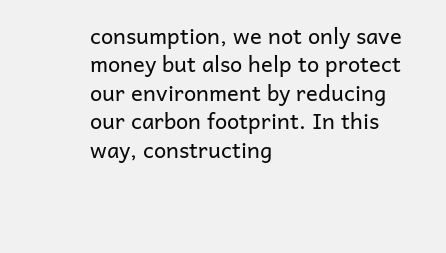consumption, we not only save money but also help to protect our environment by reducing our carbon footprint. In this way, constructing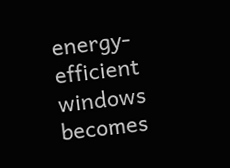energy-efficient windows becomes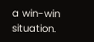a win-win situation.